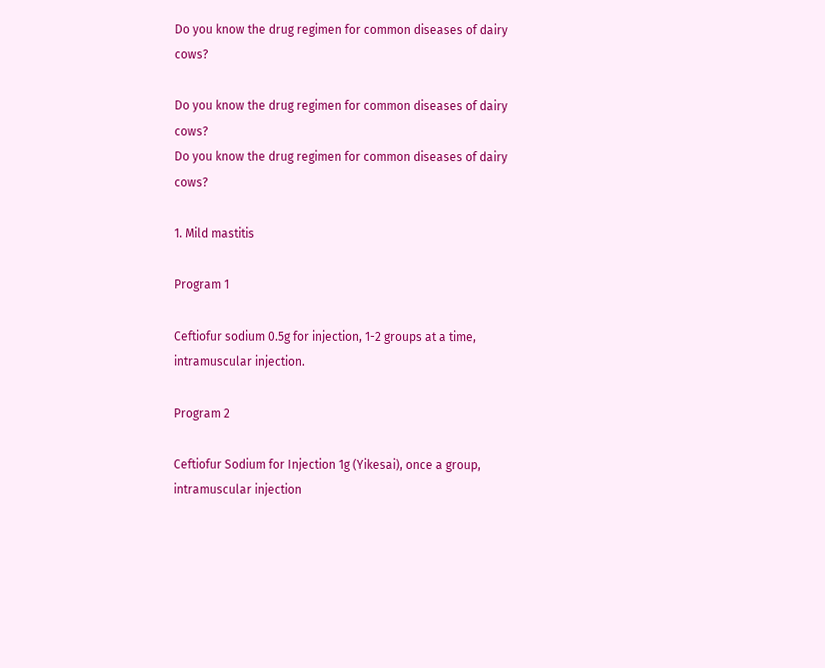Do you know the drug regimen for common diseases of dairy cows?

Do you know the drug regimen for common diseases of dairy cows?
Do you know the drug regimen for common diseases of dairy cows?

1. Mild mastitis

Program 1

Ceftiofur sodium 0.5g for injection, 1-2 groups at a time, intramuscular injection.

Program 2

Ceftiofur Sodium for Injection 1g (Yikesai), once a group, intramuscular injection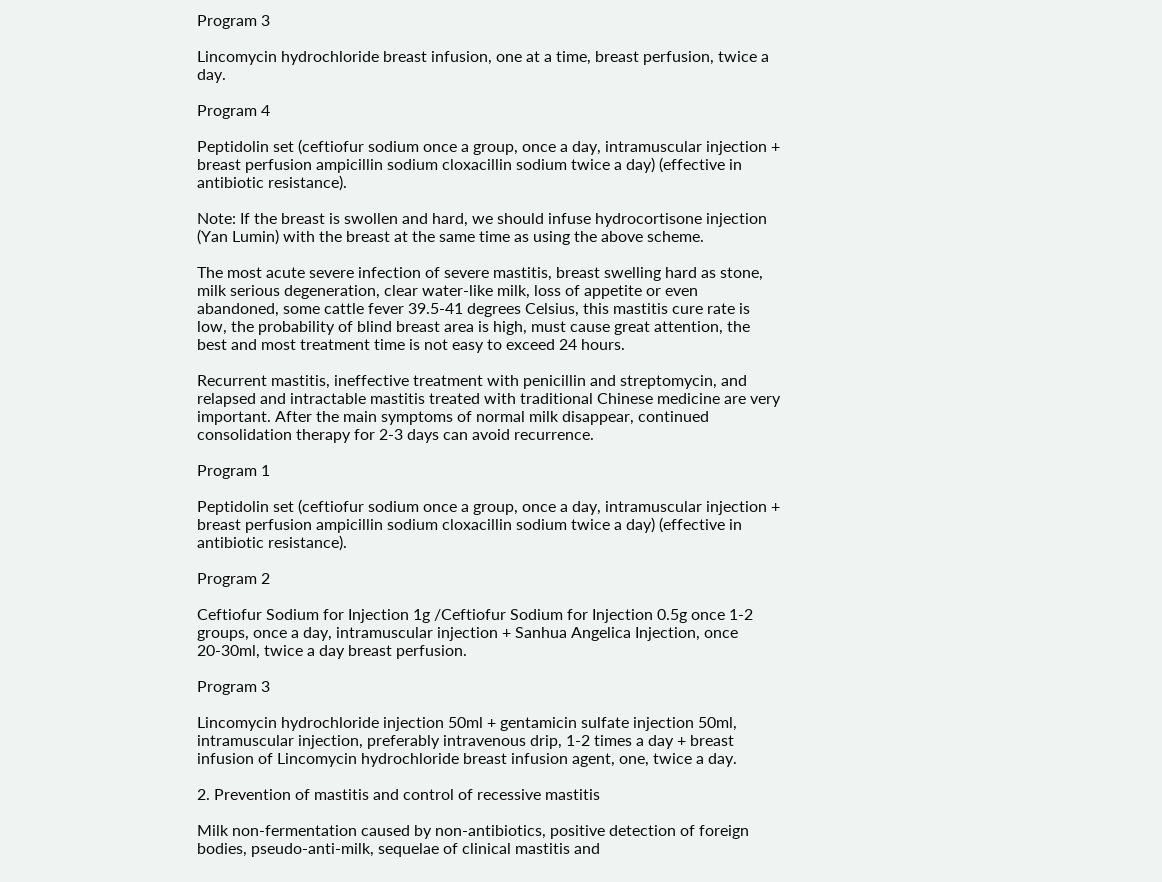Program 3

Lincomycin hydrochloride breast infusion, one at a time, breast perfusion, twice a day.

Program 4

Peptidolin set (ceftiofur sodium once a group, once a day, intramuscular injection + breast perfusion ampicillin sodium cloxacillin sodium twice a day) (effective in antibiotic resistance).

Note: If the breast is swollen and hard, we should infuse hydrocortisone injection (Yan Lumin) with the breast at the same time as using the above scheme.

The most acute severe infection of severe mastitis, breast swelling hard as stone, milk serious degeneration, clear water-like milk, loss of appetite or even abandoned, some cattle fever 39.5-41 degrees Celsius, this mastitis cure rate is low, the probability of blind breast area is high, must cause great attention, the best and most treatment time is not easy to exceed 24 hours.

Recurrent mastitis, ineffective treatment with penicillin and streptomycin, and relapsed and intractable mastitis treated with traditional Chinese medicine are very important. After the main symptoms of normal milk disappear, continued consolidation therapy for 2-3 days can avoid recurrence.

Program 1

Peptidolin set (ceftiofur sodium once a group, once a day, intramuscular injection + breast perfusion ampicillin sodium cloxacillin sodium twice a day) (effective in antibiotic resistance).

Program 2

Ceftiofur Sodium for Injection 1g /Ceftiofur Sodium for Injection 0.5g once 1-2 groups, once a day, intramuscular injection + Sanhua Angelica Injection, once 20-30ml, twice a day breast perfusion.

Program 3

Lincomycin hydrochloride injection 50ml + gentamicin sulfate injection 50ml, intramuscular injection, preferably intravenous drip, 1-2 times a day + breast infusion of Lincomycin hydrochloride breast infusion agent, one, twice a day.

2. Prevention of mastitis and control of recessive mastitis

Milk non-fermentation caused by non-antibiotics, positive detection of foreign bodies, pseudo-anti-milk, sequelae of clinical mastitis and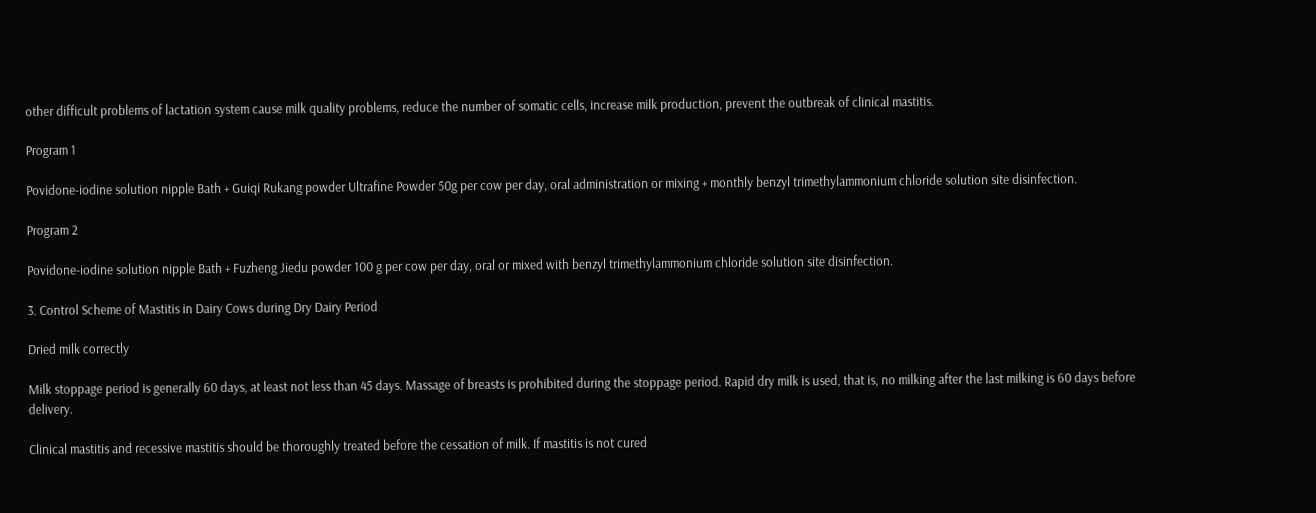other difficult problems of lactation system cause milk quality problems, reduce the number of somatic cells, increase milk production, prevent the outbreak of clinical mastitis.

Program 1

Povidone-iodine solution nipple Bath + Guiqi Rukang powder Ultrafine Powder 50g per cow per day, oral administration or mixing + monthly benzyl trimethylammonium chloride solution site disinfection.

Program 2

Povidone-iodine solution nipple Bath + Fuzheng Jiedu powder 100 g per cow per day, oral or mixed with benzyl trimethylammonium chloride solution site disinfection.

3. Control Scheme of Mastitis in Dairy Cows during Dry Dairy Period

Dried milk correctly

Milk stoppage period is generally 60 days, at least not less than 45 days. Massage of breasts is prohibited during the stoppage period. Rapid dry milk is used, that is, no milking after the last milking is 60 days before delivery.

Clinical mastitis and recessive mastitis should be thoroughly treated before the cessation of milk. If mastitis is not cured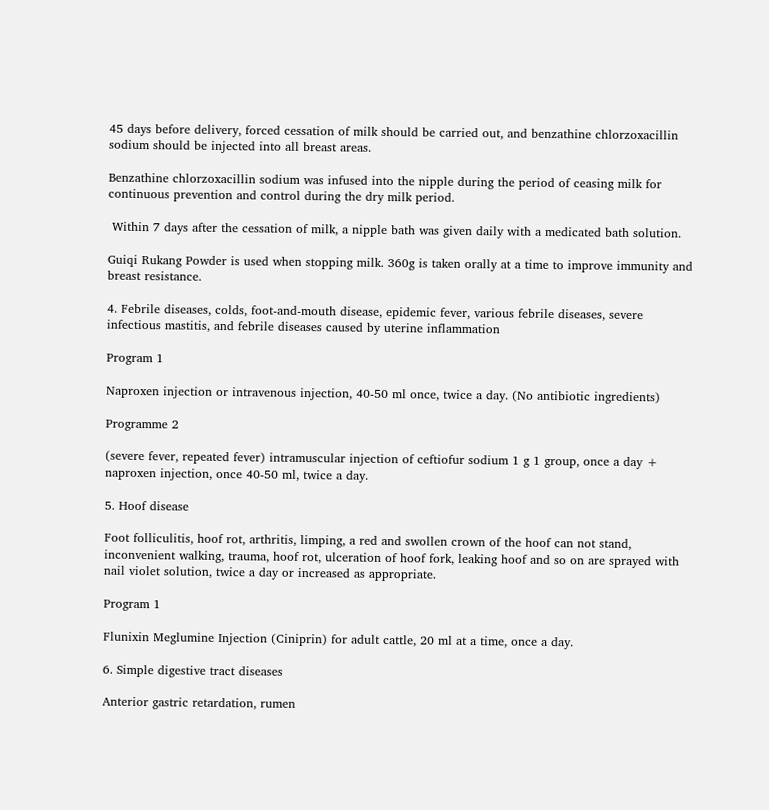45 days before delivery, forced cessation of milk should be carried out, and benzathine chlorzoxacillin sodium should be injected into all breast areas.

Benzathine chlorzoxacillin sodium was infused into the nipple during the period of ceasing milk for continuous prevention and control during the dry milk period.

 Within 7 days after the cessation of milk, a nipple bath was given daily with a medicated bath solution.

Guiqi Rukang Powder is used when stopping milk. 360g is taken orally at a time to improve immunity and breast resistance.

4. Febrile diseases, colds, foot-and-mouth disease, epidemic fever, various febrile diseases, severe infectious mastitis, and febrile diseases caused by uterine inflammation

Program 1

Naproxen injection or intravenous injection, 40-50 ml once, twice a day. (No antibiotic ingredients)

Programme 2

(severe fever, repeated fever) intramuscular injection of ceftiofur sodium 1 g 1 group, once a day + naproxen injection, once 40-50 ml, twice a day.

5. Hoof disease

Foot folliculitis, hoof rot, arthritis, limping, a red and swollen crown of the hoof can not stand, inconvenient walking, trauma, hoof rot, ulceration of hoof fork, leaking hoof and so on are sprayed with nail violet solution, twice a day or increased as appropriate.

Program 1

Flunixin Meglumine Injection (Ciniprin) for adult cattle, 20 ml at a time, once a day.

6. Simple digestive tract diseases

Anterior gastric retardation, rumen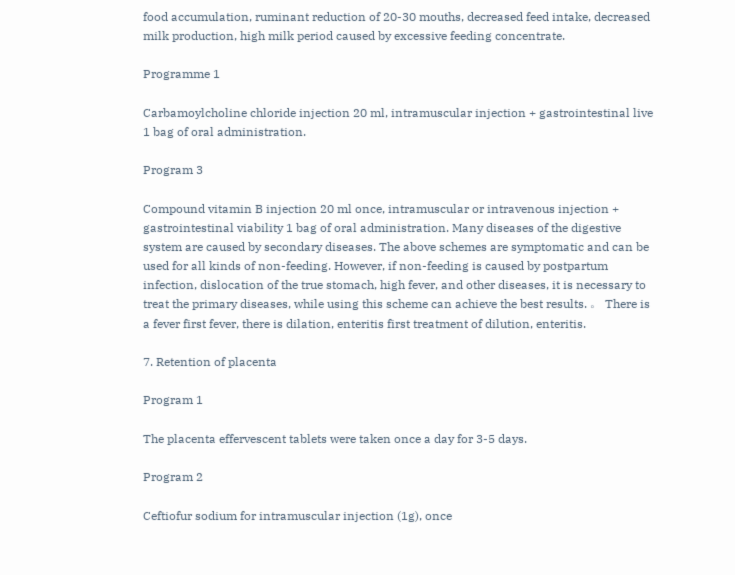food accumulation, ruminant reduction of 20-30 mouths, decreased feed intake, decreased milk production, high milk period caused by excessive feeding concentrate.

Programme 1

Carbamoylcholine chloride injection 20 ml, intramuscular injection + gastrointestinal live 1 bag of oral administration.

Program 3

Compound vitamin B injection 20 ml once, intramuscular or intravenous injection + gastrointestinal viability 1 bag of oral administration. Many diseases of the digestive system are caused by secondary diseases. The above schemes are symptomatic and can be used for all kinds of non-feeding. However, if non-feeding is caused by postpartum infection, dislocation of the true stomach, high fever, and other diseases, it is necessary to treat the primary diseases, while using this scheme can achieve the best results. 。 There is a fever first fever, there is dilation, enteritis first treatment of dilution, enteritis.

7. Retention of placenta

Program 1

The placenta effervescent tablets were taken once a day for 3-5 days.

Program 2

Ceftiofur sodium for intramuscular injection (1g), once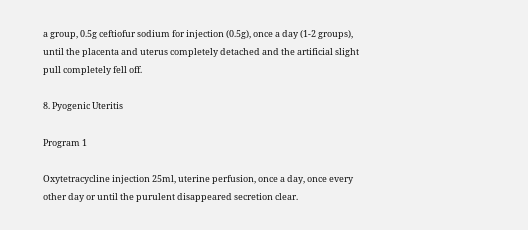a group, 0.5g ceftiofur sodium for injection (0.5g), once a day (1-2 groups), until the placenta and uterus completely detached and the artificial slight pull completely fell off.

8. Pyogenic Uteritis

Program 1

Oxytetracycline injection 25ml, uterine perfusion, once a day, once every other day or until the purulent disappeared secretion clear.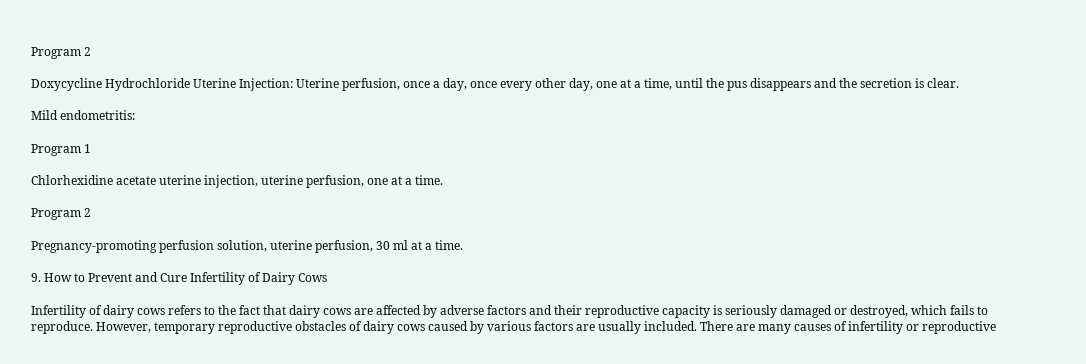Program 2

Doxycycline Hydrochloride Uterine Injection: Uterine perfusion, once a day, once every other day, one at a time, until the pus disappears and the secretion is clear.

Mild endometritis:

Program 1

Chlorhexidine acetate uterine injection, uterine perfusion, one at a time.

Program 2

Pregnancy-promoting perfusion solution, uterine perfusion, 30 ml at a time.

9. How to Prevent and Cure Infertility of Dairy Cows

Infertility of dairy cows refers to the fact that dairy cows are affected by adverse factors and their reproductive capacity is seriously damaged or destroyed, which fails to reproduce. However, temporary reproductive obstacles of dairy cows caused by various factors are usually included. There are many causes of infertility or reproductive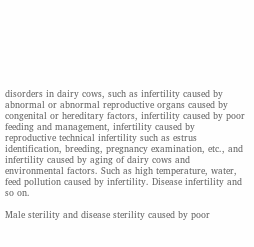disorders in dairy cows, such as infertility caused by abnormal or abnormal reproductive organs caused by congenital or hereditary factors, infertility caused by poor feeding and management, infertility caused by reproductive technical infertility such as estrus identification, breeding, pregnancy examination, etc., and infertility caused by aging of dairy cows and environmental factors. Such as high temperature, water, feed pollution caused by infertility. Disease infertility and so on.

Male sterility and disease sterility caused by poor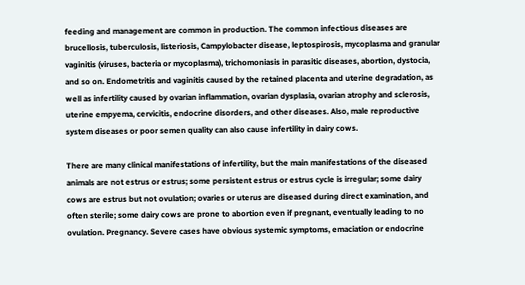feeding and management are common in production. The common infectious diseases are brucellosis, tuberculosis, listeriosis, Campylobacter disease, leptospirosis, mycoplasma and granular vaginitis (viruses, bacteria or mycoplasma), trichomoniasis in parasitic diseases, abortion, dystocia, and so on. Endometritis and vaginitis caused by the retained placenta and uterine degradation, as well as infertility caused by ovarian inflammation, ovarian dysplasia, ovarian atrophy and sclerosis, uterine empyema, cervicitis, endocrine disorders, and other diseases. Also, male reproductive system diseases or poor semen quality can also cause infertility in dairy cows.

There are many clinical manifestations of infertility, but the main manifestations of the diseased animals are not estrus or estrus; some persistent estrus or estrus cycle is irregular; some dairy cows are estrus but not ovulation; ovaries or uterus are diseased during direct examination, and often sterile; some dairy cows are prone to abortion even if pregnant, eventually leading to no ovulation. Pregnancy. Severe cases have obvious systemic symptoms, emaciation or endocrine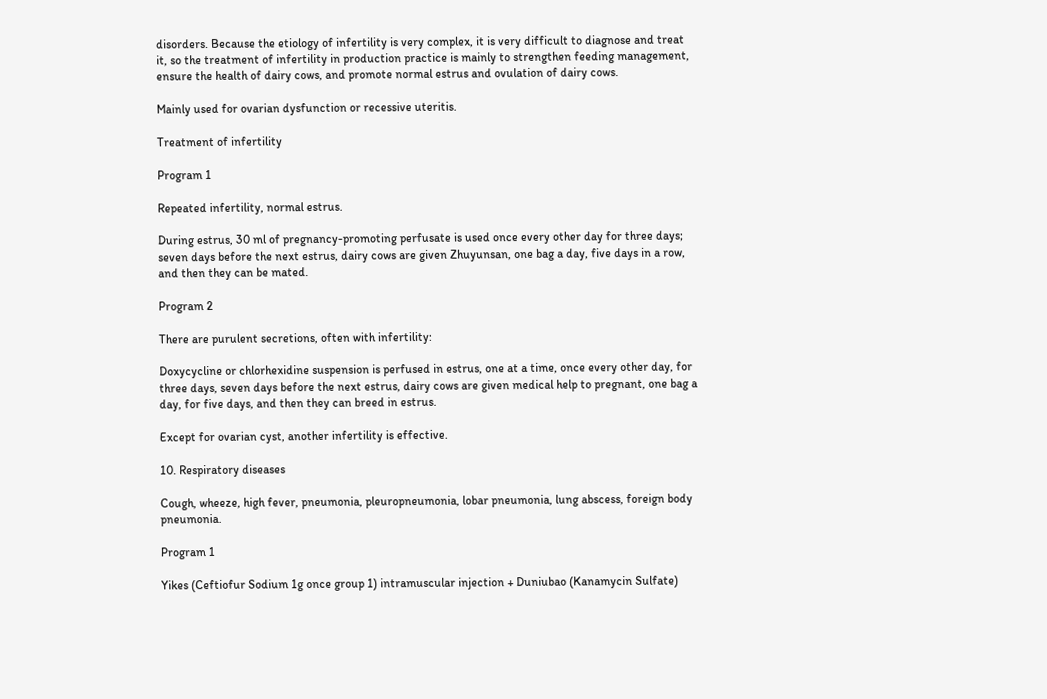disorders. Because the etiology of infertility is very complex, it is very difficult to diagnose and treat it, so the treatment of infertility in production practice is mainly to strengthen feeding management, ensure the health of dairy cows, and promote normal estrus and ovulation of dairy cows.

Mainly used for ovarian dysfunction or recessive uteritis.

Treatment of infertility

Program 1

Repeated infertility, normal estrus.

During estrus, 30 ml of pregnancy-promoting perfusate is used once every other day for three days; seven days before the next estrus, dairy cows are given Zhuyunsan, one bag a day, five days in a row, and then they can be mated.

Program 2

There are purulent secretions, often with infertility:

Doxycycline or chlorhexidine suspension is perfused in estrus, one at a time, once every other day, for three days, seven days before the next estrus, dairy cows are given medical help to pregnant, one bag a day, for five days, and then they can breed in estrus.

Except for ovarian cyst, another infertility is effective.

10. Respiratory diseases

Cough, wheeze, high fever, pneumonia, pleuropneumonia, lobar pneumonia, lung abscess, foreign body pneumonia.

Program 1

Yikes (Ceftiofur Sodium 1g once group 1) intramuscular injection + Duniubao (Kanamycin Sulfate)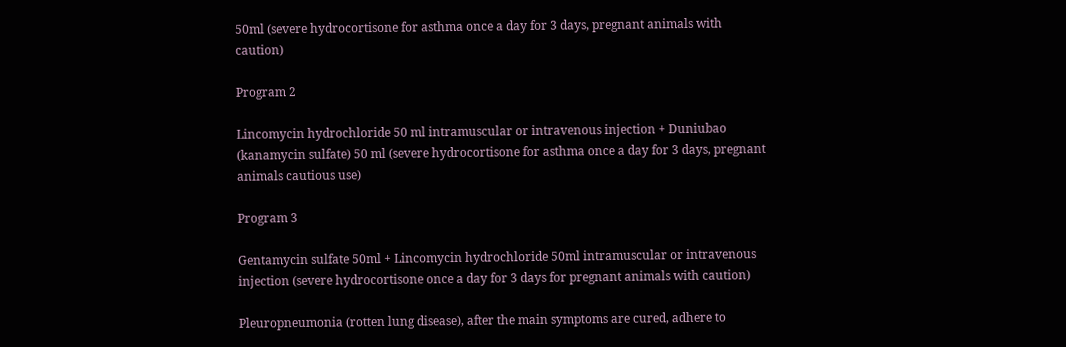50ml (severe hydrocortisone for asthma once a day for 3 days, pregnant animals with caution)

Program 2

Lincomycin hydrochloride 50 ml intramuscular or intravenous injection + Duniubao (kanamycin sulfate) 50 ml (severe hydrocortisone for asthma once a day for 3 days, pregnant animals cautious use)

Program 3

Gentamycin sulfate 50ml + Lincomycin hydrochloride 50ml intramuscular or intravenous injection (severe hydrocortisone once a day for 3 days for pregnant animals with caution)

Pleuropneumonia (rotten lung disease), after the main symptoms are cured, adhere to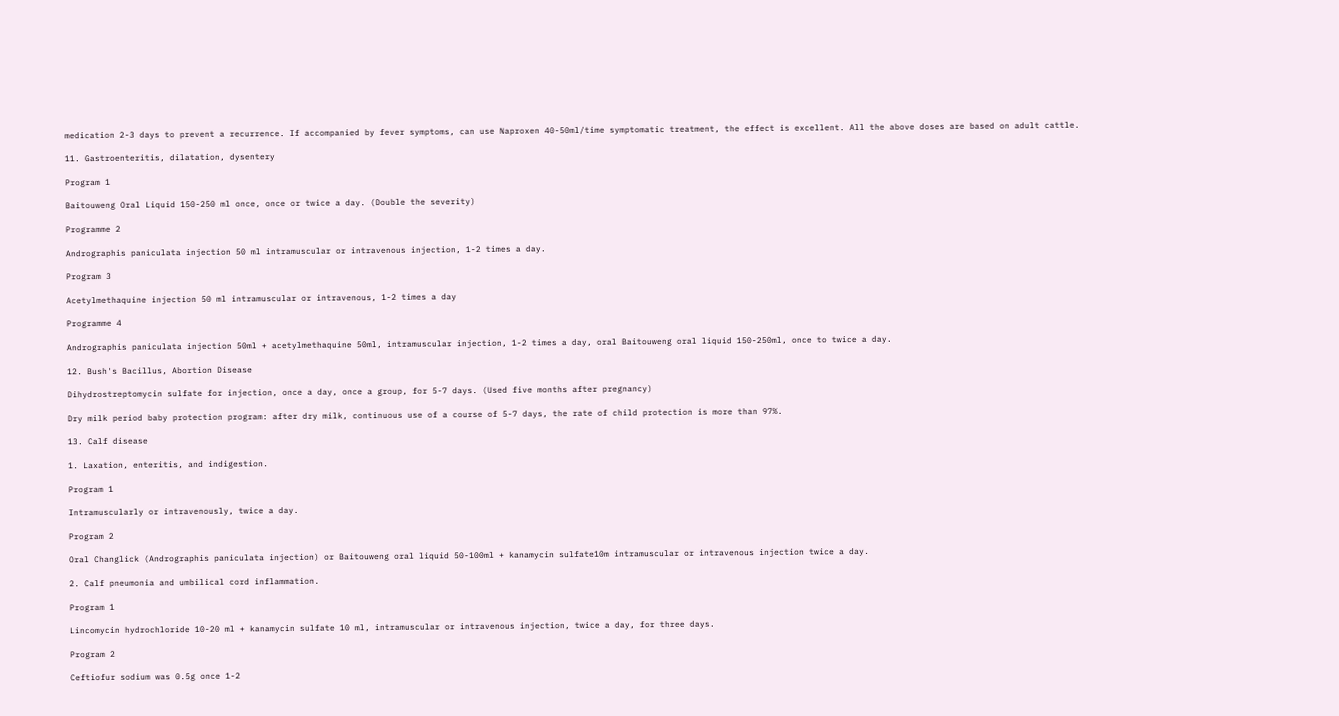medication 2-3 days to prevent a recurrence. If accompanied by fever symptoms, can use Naproxen 40-50ml/time symptomatic treatment, the effect is excellent. All the above doses are based on adult cattle.

11. Gastroenteritis, dilatation, dysentery

Program 1

Baitouweng Oral Liquid 150-250 ml once, once or twice a day. (Double the severity)

Programme 2

Andrographis paniculata injection 50 ml intramuscular or intravenous injection, 1-2 times a day.

Program 3

Acetylmethaquine injection 50 ml intramuscular or intravenous, 1-2 times a day

Programme 4

Andrographis paniculata injection 50ml + acetylmethaquine 50ml, intramuscular injection, 1-2 times a day, oral Baitouweng oral liquid 150-250ml, once to twice a day.

12. Bush's Bacillus, Abortion Disease

Dihydrostreptomycin sulfate for injection, once a day, once a group, for 5-7 days. (Used five months after pregnancy)

Dry milk period baby protection program: after dry milk, continuous use of a course of 5-7 days, the rate of child protection is more than 97%.

13. Calf disease

1. Laxation, enteritis, and indigestion.

Program 1

Intramuscularly or intravenously, twice a day.

Program 2

Oral Changlick (Andrographis paniculata injection) or Baitouweng oral liquid 50-100ml + kanamycin sulfate10m intramuscular or intravenous injection twice a day.

2. Calf pneumonia and umbilical cord inflammation.

Program 1

Lincomycin hydrochloride 10-20 ml + kanamycin sulfate 10 ml, intramuscular or intravenous injection, twice a day, for three days.

Program 2

Ceftiofur sodium was 0.5g once 1-2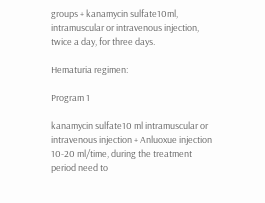groups + kanamycin sulfate10ml, intramuscular or intravenous injection, twice a day, for three days.

Hematuria regimen:

Program 1

kanamycin sulfate10 ml intramuscular or intravenous injection + Anluoxue injection 10-20 ml/time, during the treatment period need to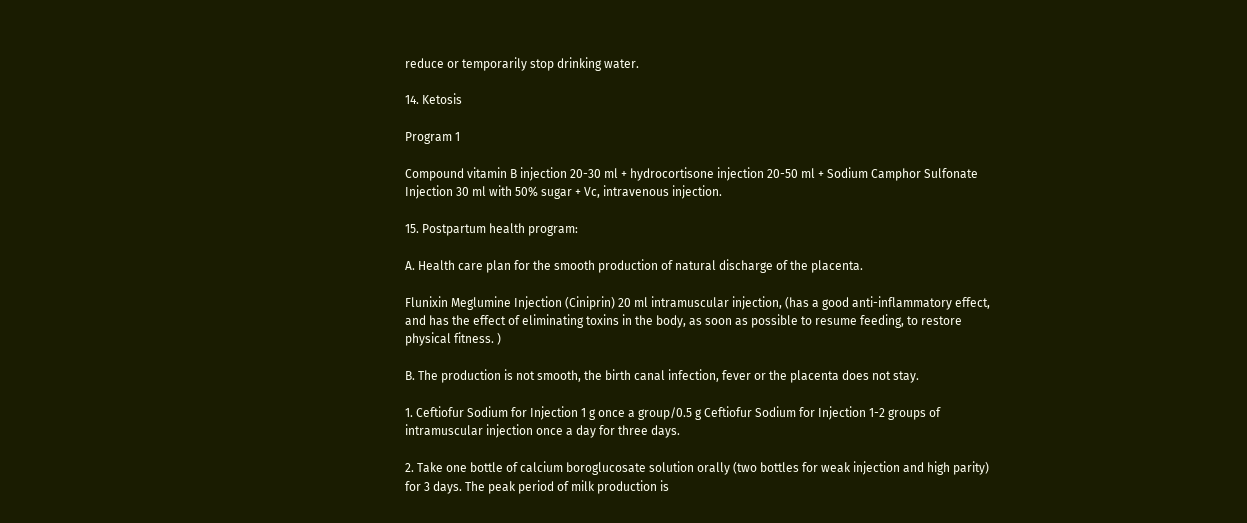reduce or temporarily stop drinking water.

14. Ketosis

Program 1

Compound vitamin B injection 20-30 ml + hydrocortisone injection 20-50 ml + Sodium Camphor Sulfonate Injection 30 ml with 50% sugar + Vc, intravenous injection.

15. Postpartum health program:

A. Health care plan for the smooth production of natural discharge of the placenta.

Flunixin Meglumine Injection (Ciniprin) 20 ml intramuscular injection, (has a good anti-inflammatory effect, and has the effect of eliminating toxins in the body, as soon as possible to resume feeding, to restore physical fitness. )

B. The production is not smooth, the birth canal infection, fever or the placenta does not stay.

1. Ceftiofur Sodium for Injection 1 g once a group/0.5 g Ceftiofur Sodium for Injection 1-2 groups of intramuscular injection once a day for three days.

2. Take one bottle of calcium boroglucosate solution orally (two bottles for weak injection and high parity) for 3 days. The peak period of milk production is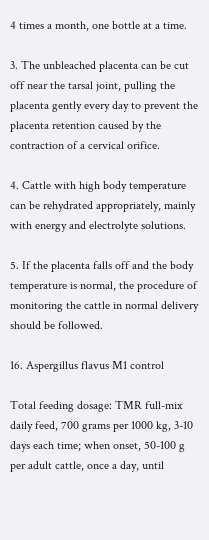4 times a month, one bottle at a time.

3. The unbleached placenta can be cut off near the tarsal joint, pulling the placenta gently every day to prevent the placenta retention caused by the contraction of a cervical orifice.

4. Cattle with high body temperature can be rehydrated appropriately, mainly with energy and electrolyte solutions.

5. If the placenta falls off and the body temperature is normal, the procedure of monitoring the cattle in normal delivery should be followed.

16. Aspergillus flavus M1 control

Total feeding dosage: TMR full-mix daily feed, 700 grams per 1000 kg, 3-10 days each time; when onset, 50-100 g per adult cattle, once a day, until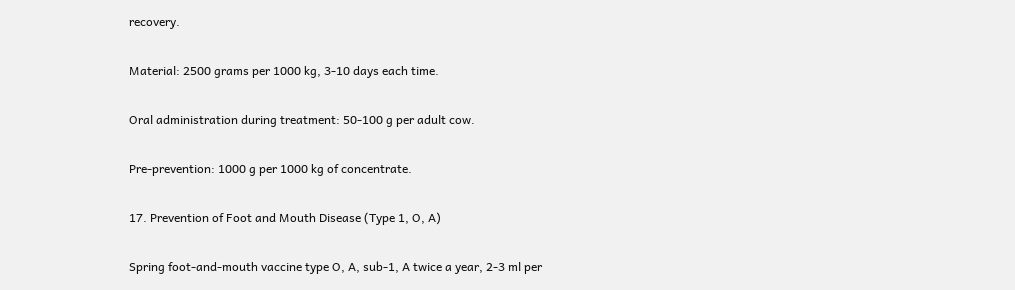recovery.

Material: 2500 grams per 1000 kg, 3-10 days each time.

Oral administration during treatment: 50-100 g per adult cow.

Pre-prevention: 1000 g per 1000 kg of concentrate.

17. Prevention of Foot and Mouth Disease (Type 1, O, A)

Spring foot-and-mouth vaccine type O, A, sub-1, A twice a year, 2-3 ml per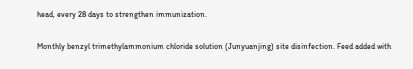head, every 28 days to strengthen immunization.

Monthly benzyl trimethylammonium chloride solution (Junyuanjing) site disinfection. Feed added with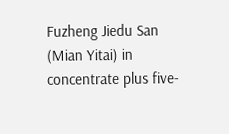Fuzheng Jiedu San (Mian Yitai) in concentrate plus five-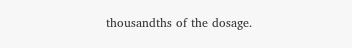thousandths of the dosage.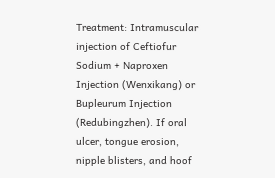Treatment: Intramuscular injection of Ceftiofur Sodium + Naproxen Injection (Wenxikang) or Bupleurum Injection (Redubingzhen). If oral ulcer, tongue erosion, nipple blisters, and hoof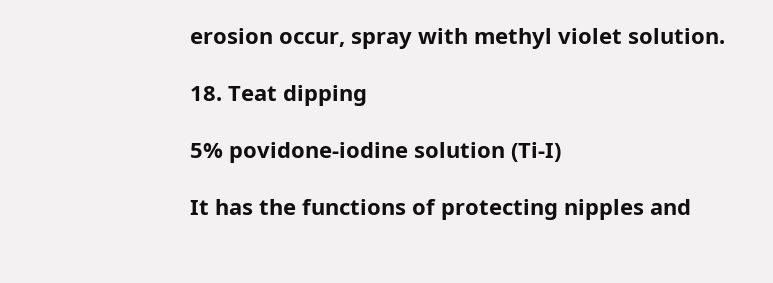erosion occur, spray with methyl violet solution.

18. Teat dipping

5% povidone-iodine solution (Ti-I)

It has the functions of protecting nipples and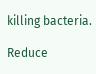killing bacteria.

Reduce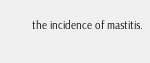the incidence of mastitis.